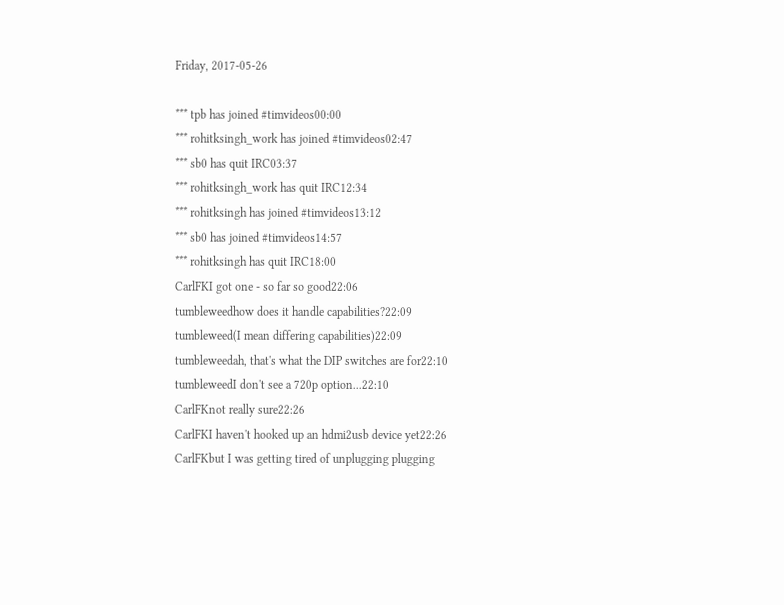Friday, 2017-05-26

*** tpb has joined #timvideos00:00
*** rohitksingh_work has joined #timvideos02:47
*** sb0 has quit IRC03:37
*** rohitksingh_work has quit IRC12:34
*** rohitksingh has joined #timvideos13:12
*** sb0 has joined #timvideos14:57
*** rohitksingh has quit IRC18:00
CarlFKI got one - so far so good22:06
tumbleweedhow does it handle capabilities?22:09
tumbleweed(I mean differing capabilities)22:09
tumbleweedah, that's what the DIP switches are for22:10
tumbleweedI don't see a 720p option...22:10
CarlFKnot really sure22:26
CarlFKI haven't hooked up an hdmi2usb device yet22:26
CarlFKbut I was getting tired of unplugging plugging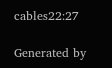cables22:27

Generated by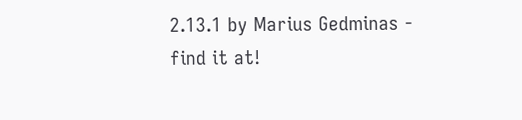2.13.1 by Marius Gedminas - find it at!